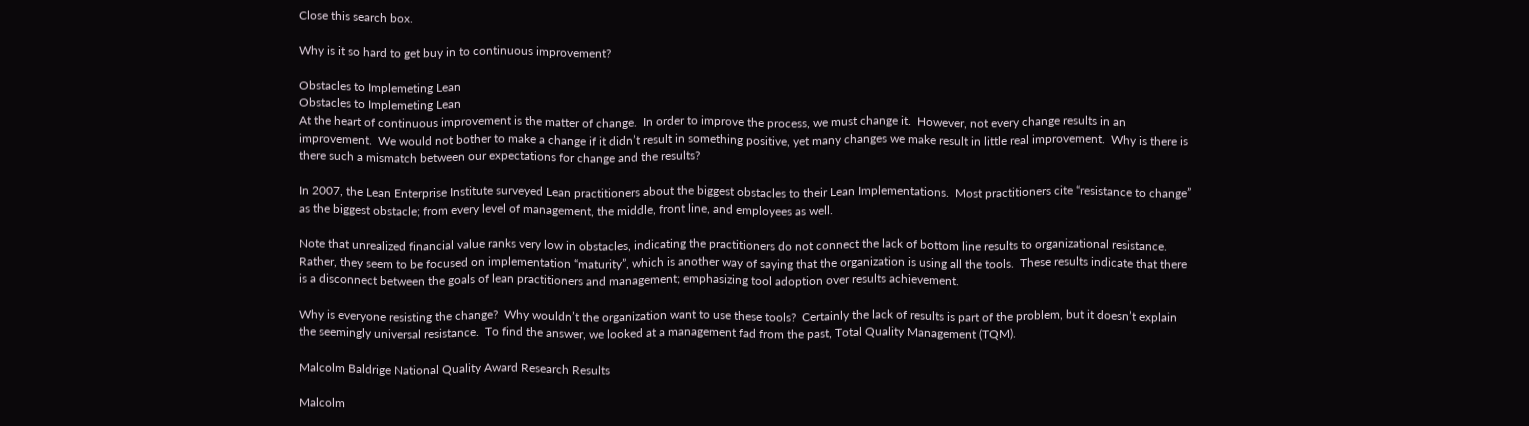Close this search box.

Why is it so hard to get buy in to continuous improvement?

Obstacles to Implemeting Lean
Obstacles to Implemeting Lean
At the heart of continuous improvement is the matter of change.  In order to improve the process, we must change it.  However, not every change results in an improvement.  We would not bother to make a change if it didn’t result in something positive, yet many changes we make result in little real improvement.  Why is there is there such a mismatch between our expectations for change and the results?

In 2007, the Lean Enterprise Institute surveyed Lean practitioners about the biggest obstacles to their Lean Implementations.  Most practitioners cite “resistance to change” as the biggest obstacle; from every level of management, the middle, front line, and employees as well.

Note that unrealized financial value ranks very low in obstacles, indicating the practitioners do not connect the lack of bottom line results to organizational resistance.  Rather, they seem to be focused on implementation “maturity”, which is another way of saying that the organization is using all the tools.  These results indicate that there is a disconnect between the goals of lean practitioners and management; emphasizing tool adoption over results achievement.

Why is everyone resisting the change?  Why wouldn’t the organization want to use these tools?  Certainly the lack of results is part of the problem, but it doesn’t explain the seemingly universal resistance.  To find the answer, we looked at a management fad from the past, Total Quality Management (TQM).

Malcolm Baldrige National Quality Award Research Results

Malcolm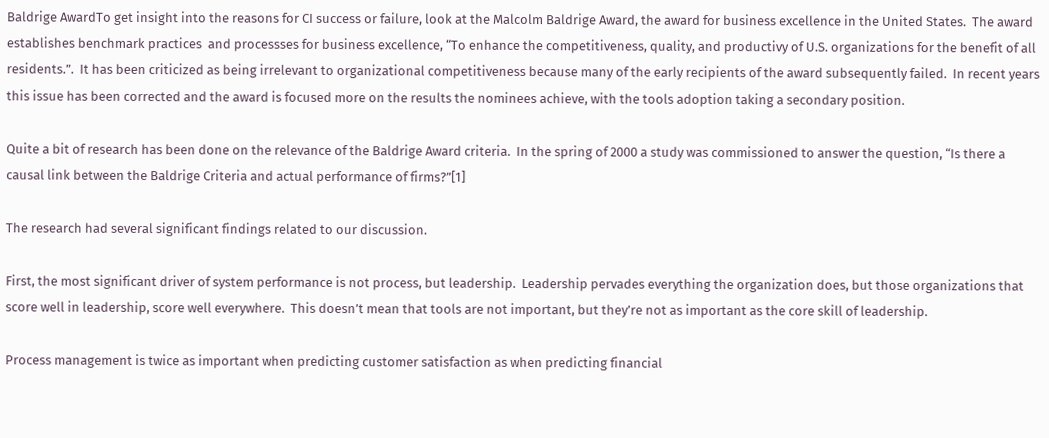Baldrige AwardTo get insight into the reasons for CI success or failure, look at the Malcolm Baldrige Award, the award for business excellence in the United States.  The award establishes benchmark practices  and processses for business excellence, “To enhance the competitiveness, quality, and productivy of U.S. organizations for the benefit of all residents.”.  It has been criticized as being irrelevant to organizational competitiveness because many of the early recipients of the award subsequently failed.  In recent years this issue has been corrected and the award is focused more on the results the nominees achieve, with the tools adoption taking a secondary position.

Quite a bit of research has been done on the relevance of the Baldrige Award criteria.  In the spring of 2000 a study was commissioned to answer the question, “Is there a causal link between the Baldrige Criteria and actual performance of firms?”[1]

The research had several significant findings related to our discussion.

First, the most significant driver of system performance is not process, but leadership.  Leadership pervades everything the organization does, but those organizations that score well in leadership, score well everywhere.  This doesn’t mean that tools are not important, but they’re not as important as the core skill of leadership.

Process management is twice as important when predicting customer satisfaction as when predicting financial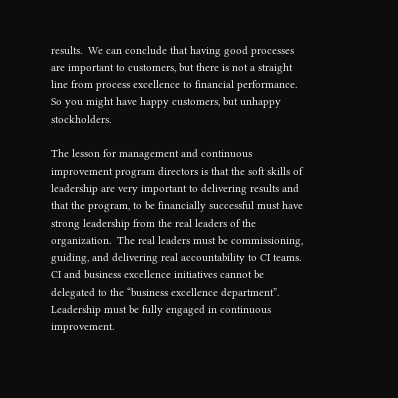results.  We can conclude that having good processes are important to customers, but there is not a straight line from process excellence to financial performance.  So you might have happy customers, but unhappy stockholders.

The lesson for management and continuous improvement program directors is that the soft skills of leadership are very important to delivering results and that the program, to be financially successful must have strong leadership from the real leaders of the organization.  The real leaders must be commissioning, guiding, and delivering real accountability to CI teams.  CI and business excellence initiatives cannot be delegated to the “business excellence department”.  Leadership must be fully engaged in continuous improvement.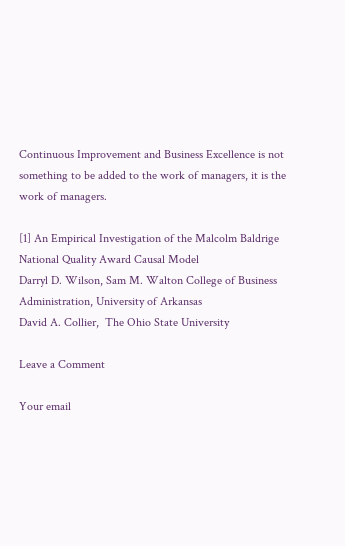Continuous Improvement and Business Excellence is not something to be added to the work of managers, it is the work of managers.

[1] An Empirical Investigation of the Malcolm Baldrige National Quality Award Causal Model
Darryl D. Wilson, Sam M. Walton College of Business Administration, University of Arkansas
David A. Collier,  The Ohio State University

Leave a Comment

Your email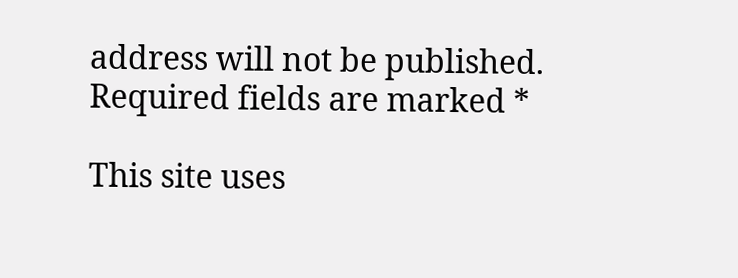address will not be published. Required fields are marked *

This site uses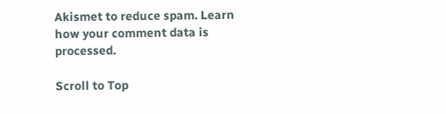Akismet to reduce spam. Learn how your comment data is processed.

Scroll to Top